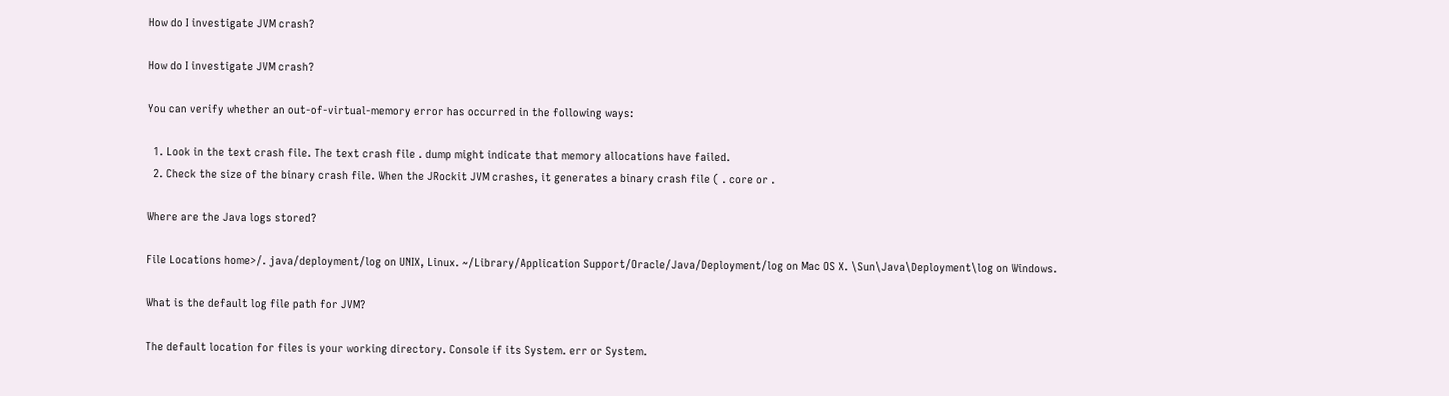How do I investigate JVM crash?

How do I investigate JVM crash?

You can verify whether an out-of-virtual-memory error has occurred in the following ways:

  1. Look in the text crash file. The text crash file . dump might indicate that memory allocations have failed.
  2. Check the size of the binary crash file. When the JRockit JVM crashes, it generates a binary crash file ( . core or .

Where are the Java logs stored?

File Locations home>/. java/deployment/log on UNIX, Linux. ~/Library/Application Support/Oracle/Java/Deployment/log on Mac OS X. \Sun\Java\Deployment\log on Windows.

What is the default log file path for JVM?

The default location for files is your working directory. Console if its System. err or System.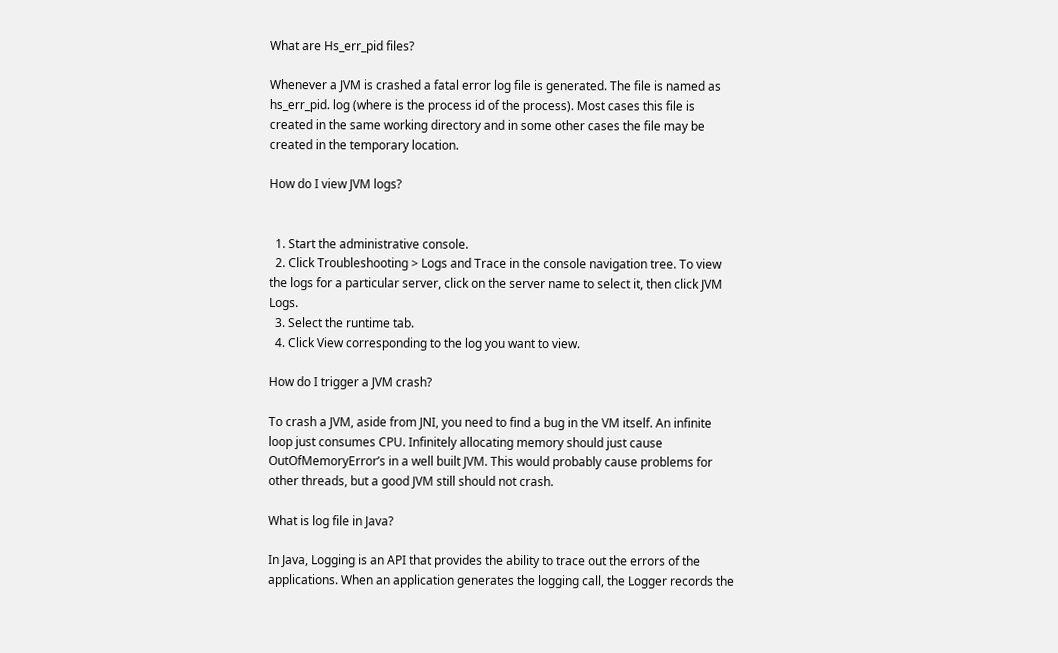What are Hs_err_pid files?

Whenever a JVM is crashed a fatal error log file is generated. The file is named as hs_err_pid. log (where is the process id of the process). Most cases this file is created in the same working directory and in some other cases the file may be created in the temporary location.

How do I view JVM logs?


  1. Start the administrative console.
  2. Click Troubleshooting > Logs and Trace in the console navigation tree. To view the logs for a particular server, click on the server name to select it, then click JVM Logs.
  3. Select the runtime tab.
  4. Click View corresponding to the log you want to view.

How do I trigger a JVM crash?

To crash a JVM, aside from JNI, you need to find a bug in the VM itself. An infinite loop just consumes CPU. Infinitely allocating memory should just cause OutOfMemoryError’s in a well built JVM. This would probably cause problems for other threads, but a good JVM still should not crash.

What is log file in Java?

In Java, Logging is an API that provides the ability to trace out the errors of the applications. When an application generates the logging call, the Logger records the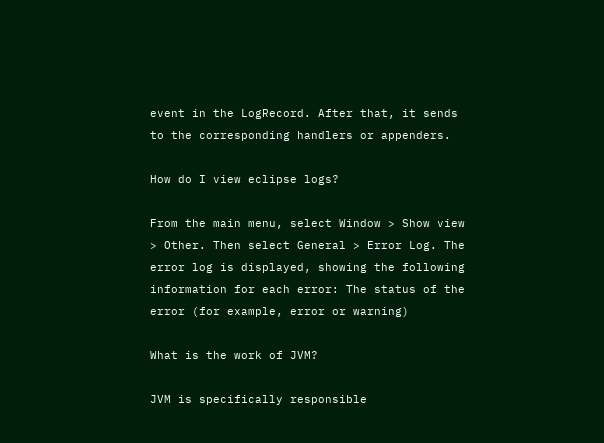event in the LogRecord. After that, it sends to the corresponding handlers or appenders.

How do I view eclipse logs?

From the main menu, select Window > Show view > Other. Then select General > Error Log. The error log is displayed, showing the following information for each error: The status of the error (for example, error or warning)

What is the work of JVM?

JVM is specifically responsible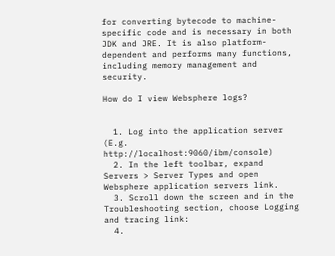for converting bytecode to machine-specific code and is necessary in both JDK and JRE. It is also platform-dependent and performs many functions, including memory management and security.

How do I view Websphere logs?


  1. Log into the application server (E.g. http://localhost:9060/ibm/console)
  2. In the left toolbar, expand Servers > Server Types and open Websphere application servers link.
  3. Scroll down the screen and in the Troubleshooting section, choose Logging and tracing link:
  4.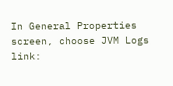In General Properties screen, choose JVM Logs link: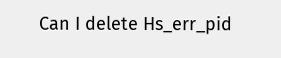Can I delete Hs_err_pid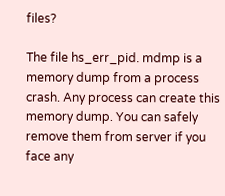files?

The file hs_err_pid. mdmp is a memory dump from a process crash. Any process can create this memory dump. You can safely remove them from server if you face any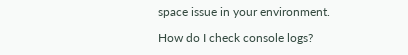space issue in your environment.

How do I check console logs?